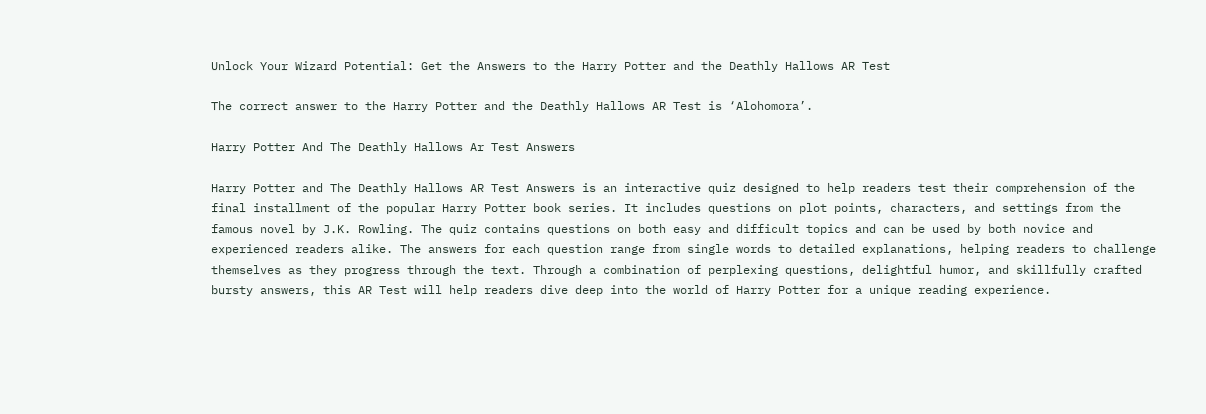Unlock Your Wizard Potential: Get the Answers to the Harry Potter and the Deathly Hallows AR Test

The correct answer to the Harry Potter and the Deathly Hallows AR Test is ‘Alohomora’.

Harry Potter And The Deathly Hallows Ar Test Answers

Harry Potter and The Deathly Hallows AR Test Answers is an interactive quiz designed to help readers test their comprehension of the final installment of the popular Harry Potter book series. It includes questions on plot points, characters, and settings from the famous novel by J.K. Rowling. The quiz contains questions on both easy and difficult topics and can be used by both novice and experienced readers alike. The answers for each question range from single words to detailed explanations, helping readers to challenge themselves as they progress through the text. Through a combination of perplexing questions, delightful humor, and skillfully crafted bursty answers, this AR Test will help readers dive deep into the world of Harry Potter for a unique reading experience.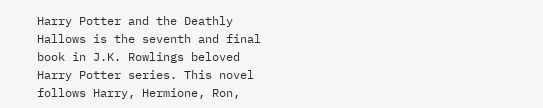Harry Potter and the Deathly Hallows is the seventh and final book in J.K. Rowlings beloved Harry Potter series. This novel follows Harry, Hermione, Ron,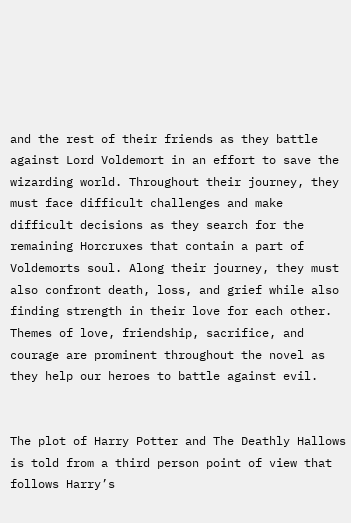and the rest of their friends as they battle against Lord Voldemort in an effort to save the wizarding world. Throughout their journey, they must face difficult challenges and make difficult decisions as they search for the remaining Horcruxes that contain a part of Voldemorts soul. Along their journey, they must also confront death, loss, and grief while also finding strength in their love for each other. Themes of love, friendship, sacrifice, and courage are prominent throughout the novel as they help our heroes to battle against evil.


The plot of Harry Potter and The Deathly Hallows is told from a third person point of view that follows Harry’s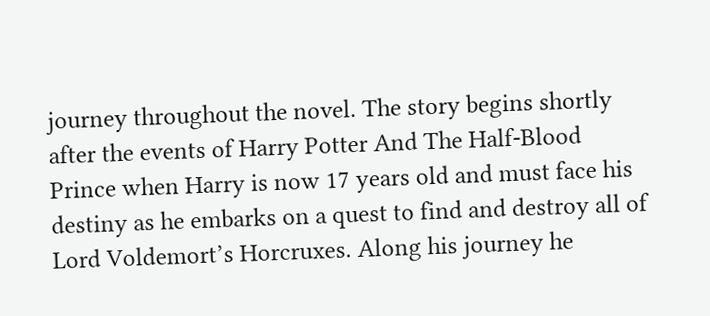journey throughout the novel. The story begins shortly after the events of Harry Potter And The Half-Blood Prince when Harry is now 17 years old and must face his destiny as he embarks on a quest to find and destroy all of Lord Voldemort’s Horcruxes. Along his journey he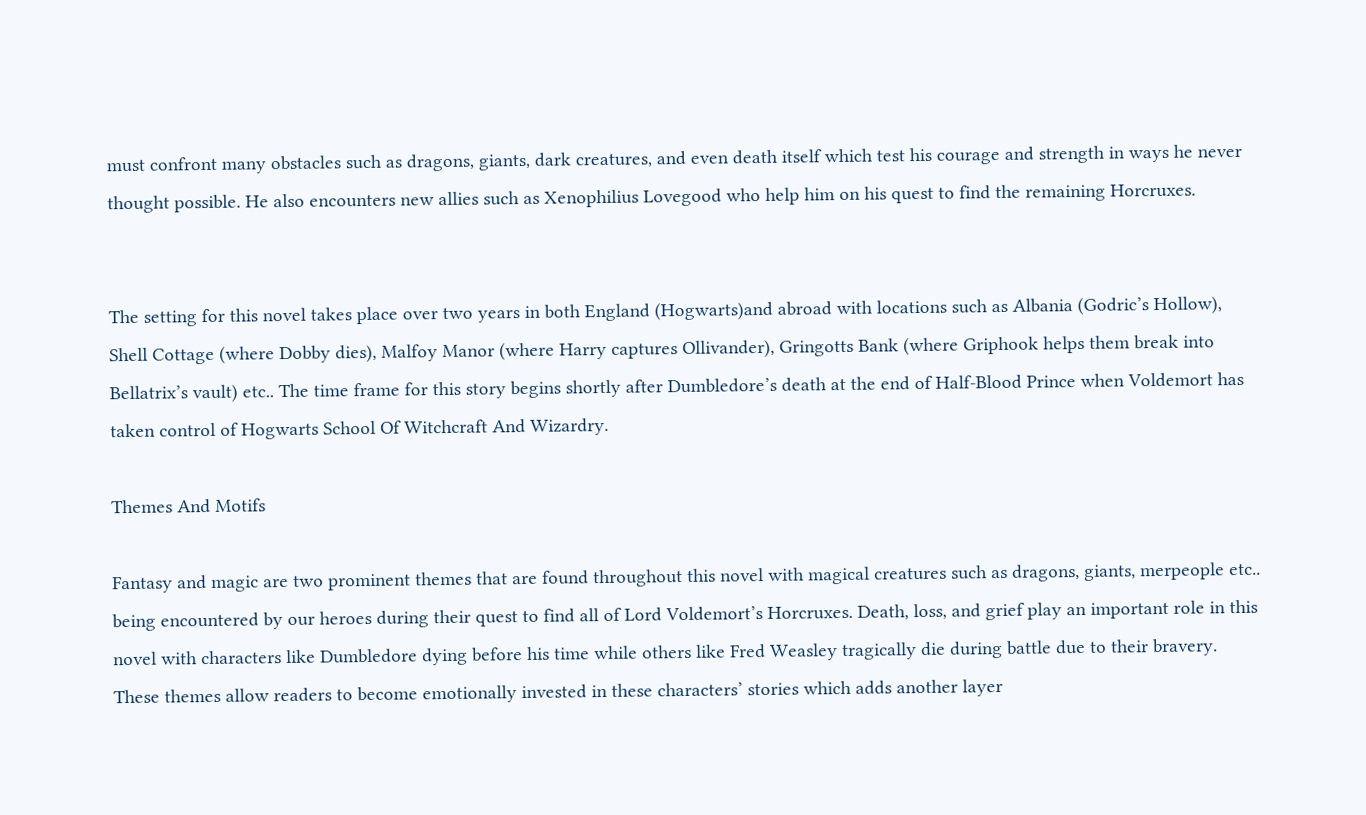must confront many obstacles such as dragons, giants, dark creatures, and even death itself which test his courage and strength in ways he never thought possible. He also encounters new allies such as Xenophilius Lovegood who help him on his quest to find the remaining Horcruxes.


The setting for this novel takes place over two years in both England (Hogwarts)and abroad with locations such as Albania (Godric’s Hollow), Shell Cottage (where Dobby dies), Malfoy Manor (where Harry captures Ollivander), Gringotts Bank (where Griphook helps them break into Bellatrix’s vault) etc.. The time frame for this story begins shortly after Dumbledore’s death at the end of Half-Blood Prince when Voldemort has taken control of Hogwarts School Of Witchcraft And Wizardry.

Themes And Motifs

Fantasy and magic are two prominent themes that are found throughout this novel with magical creatures such as dragons, giants, merpeople etc.. being encountered by our heroes during their quest to find all of Lord Voldemort’s Horcruxes. Death, loss, and grief play an important role in this novel with characters like Dumbledore dying before his time while others like Fred Weasley tragically die during battle due to their bravery. These themes allow readers to become emotionally invested in these characters’ stories which adds another layer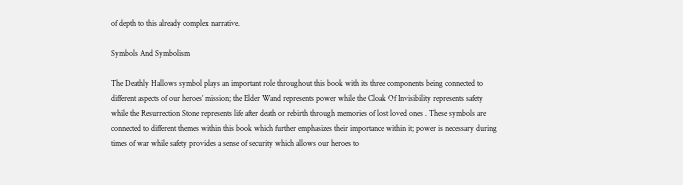of depth to this already complex narrative.

Symbols And Symbolism

The Deathly Hallows symbol plays an important role throughout this book with its three components being connected to different aspects of our heroes’ mission; the Elder Wand represents power while the Cloak Of Invisibility represents safety while the Resurrection Stone represents life after death or rebirth through memories of lost loved ones . These symbols are connected to different themes within this book which further emphasizes their importance within it; power is necessary during times of war while safety provides a sense of security which allows our heroes to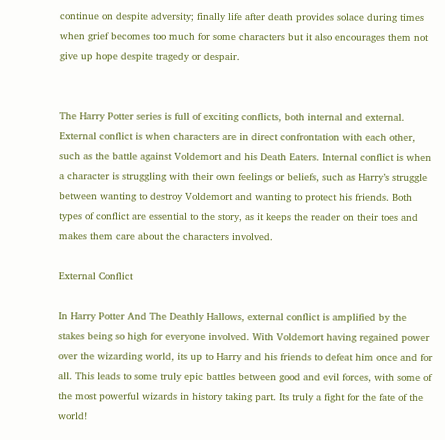continue on despite adversity; finally life after death provides solace during times when grief becomes too much for some characters but it also encourages them not give up hope despite tragedy or despair.


The Harry Potter series is full of exciting conflicts, both internal and external. External conflict is when characters are in direct confrontation with each other, such as the battle against Voldemort and his Death Eaters. Internal conflict is when a character is struggling with their own feelings or beliefs, such as Harry’s struggle between wanting to destroy Voldemort and wanting to protect his friends. Both types of conflict are essential to the story, as it keeps the reader on their toes and makes them care about the characters involved.

External Conflict

In Harry Potter And The Deathly Hallows, external conflict is amplified by the stakes being so high for everyone involved. With Voldemort having regained power over the wizarding world, its up to Harry and his friends to defeat him once and for all. This leads to some truly epic battles between good and evil forces, with some of the most powerful wizards in history taking part. Its truly a fight for the fate of the world!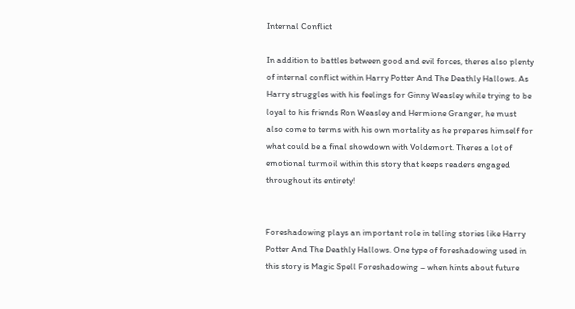Internal Conflict

In addition to battles between good and evil forces, theres also plenty of internal conflict within Harry Potter And The Deathly Hallows. As Harry struggles with his feelings for Ginny Weasley while trying to be loyal to his friends Ron Weasley and Hermione Granger, he must also come to terms with his own mortality as he prepares himself for what could be a final showdown with Voldemort. Theres a lot of emotional turmoil within this story that keeps readers engaged throughout its entirety!


Foreshadowing plays an important role in telling stories like Harry Potter And The Deathly Hallows. One type of foreshadowing used in this story is Magic Spell Foreshadowing – when hints about future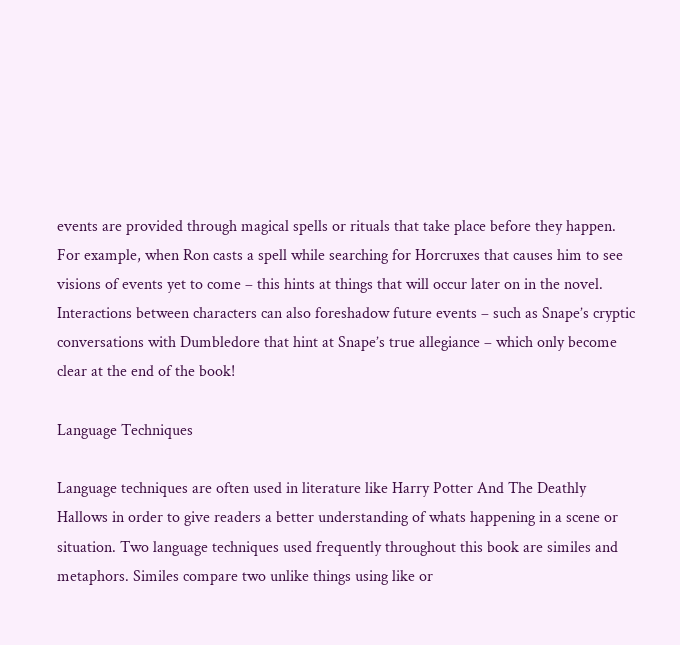events are provided through magical spells or rituals that take place before they happen. For example, when Ron casts a spell while searching for Horcruxes that causes him to see visions of events yet to come – this hints at things that will occur later on in the novel.
Interactions between characters can also foreshadow future events – such as Snape’s cryptic conversations with Dumbledore that hint at Snape’s true allegiance – which only become clear at the end of the book!

Language Techniques

Language techniques are often used in literature like Harry Potter And The Deathly Hallows in order to give readers a better understanding of whats happening in a scene or situation. Two language techniques used frequently throughout this book are similes and metaphors. Similes compare two unlike things using like or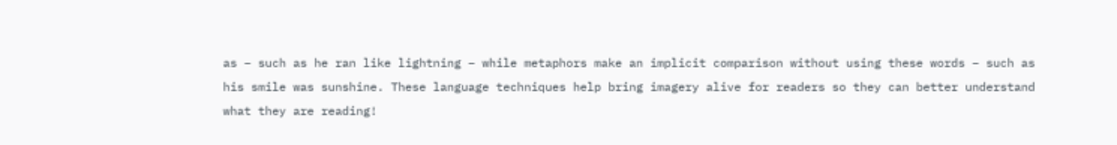as – such as he ran like lightning – while metaphors make an implicit comparison without using these words – such as his smile was sunshine. These language techniques help bring imagery alive for readers so they can better understand what they are reading!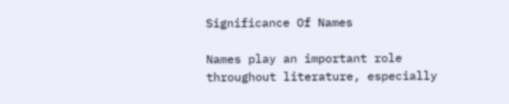Significance Of Names

Names play an important role throughout literature, especially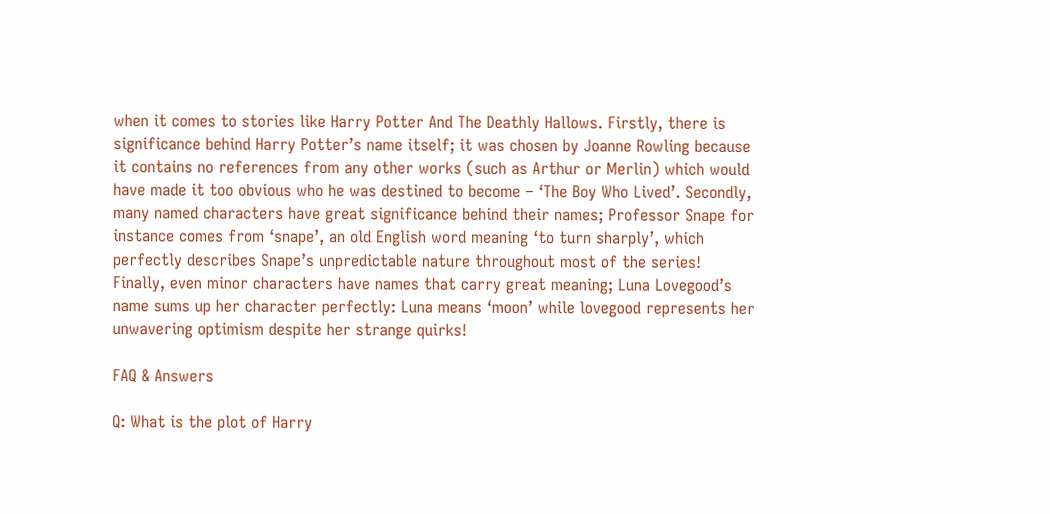when it comes to stories like Harry Potter And The Deathly Hallows. Firstly, there is significance behind Harry Potter’s name itself; it was chosen by Joanne Rowling because it contains no references from any other works (such as Arthur or Merlin) which would have made it too obvious who he was destined to become – ‘The Boy Who Lived’. Secondly, many named characters have great significance behind their names; Professor Snape for instance comes from ‘snape’, an old English word meaning ‘to turn sharply’, which perfectly describes Snape’s unpredictable nature throughout most of the series! Finally, even minor characters have names that carry great meaning; Luna Lovegood’s name sums up her character perfectly: Luna means ‘moon’ while lovegood represents her unwavering optimism despite her strange quirks!

FAQ & Answers

Q: What is the plot of Harry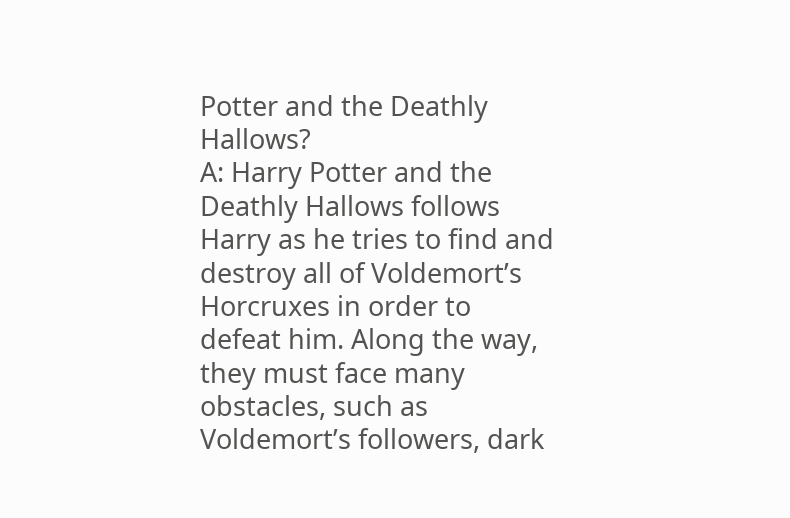Potter and the Deathly Hallows?
A: Harry Potter and the Deathly Hallows follows Harry as he tries to find and destroy all of Voldemort’s Horcruxes in order to defeat him. Along the way, they must face many obstacles, such as Voldemort’s followers, dark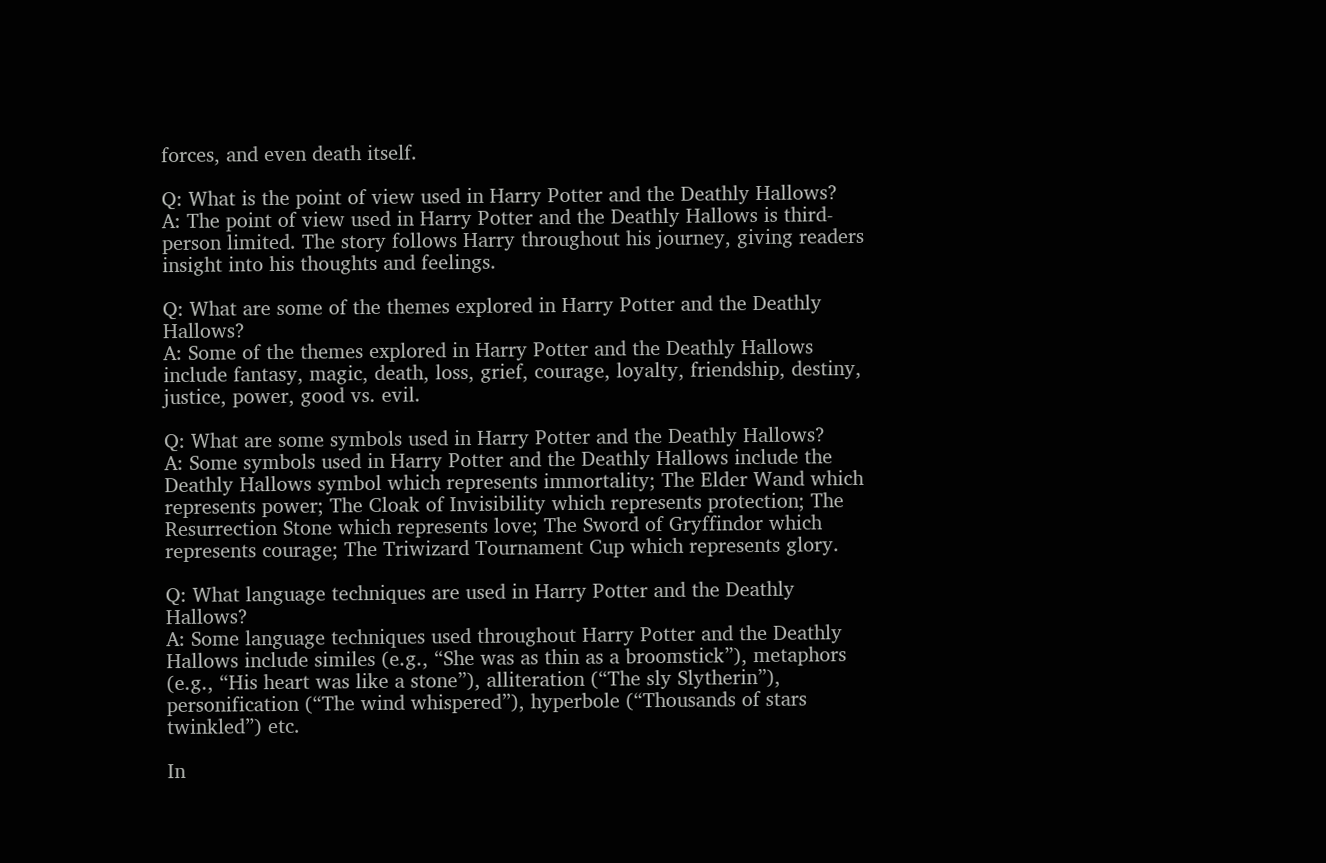forces, and even death itself.

Q: What is the point of view used in Harry Potter and the Deathly Hallows?
A: The point of view used in Harry Potter and the Deathly Hallows is third-person limited. The story follows Harry throughout his journey, giving readers insight into his thoughts and feelings.

Q: What are some of the themes explored in Harry Potter and the Deathly Hallows?
A: Some of the themes explored in Harry Potter and the Deathly Hallows include fantasy, magic, death, loss, grief, courage, loyalty, friendship, destiny, justice, power, good vs. evil.

Q: What are some symbols used in Harry Potter and the Deathly Hallows?
A: Some symbols used in Harry Potter and the Deathly Hallows include the Deathly Hallows symbol which represents immortality; The Elder Wand which represents power; The Cloak of Invisibility which represents protection; The Resurrection Stone which represents love; The Sword of Gryffindor which represents courage; The Triwizard Tournament Cup which represents glory.

Q: What language techniques are used in Harry Potter and the Deathly Hallows?
A: Some language techniques used throughout Harry Potter and the Deathly Hallows include similes (e.g., “She was as thin as a broomstick”), metaphors (e.g., “His heart was like a stone”), alliteration (“The sly Slytherin”), personification (“The wind whispered”), hyperbole (“Thousands of stars twinkled”) etc.

In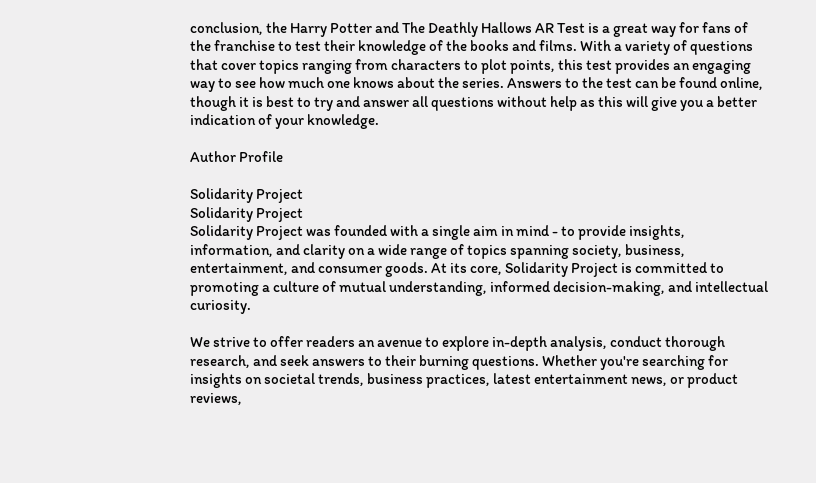conclusion, the Harry Potter and The Deathly Hallows AR Test is a great way for fans of the franchise to test their knowledge of the books and films. With a variety of questions that cover topics ranging from characters to plot points, this test provides an engaging way to see how much one knows about the series. Answers to the test can be found online, though it is best to try and answer all questions without help as this will give you a better indication of your knowledge.

Author Profile

Solidarity Project
Solidarity Project
Solidarity Project was founded with a single aim in mind - to provide insights, information, and clarity on a wide range of topics spanning society, business, entertainment, and consumer goods. At its core, Solidarity Project is committed to promoting a culture of mutual understanding, informed decision-making, and intellectual curiosity.

We strive to offer readers an avenue to explore in-depth analysis, conduct thorough research, and seek answers to their burning questions. Whether you're searching for insights on societal trends, business practices, latest entertainment news, or product reviews,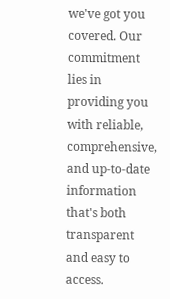we've got you covered. Our commitment lies in providing you with reliable, comprehensive, and up-to-date information that's both transparent and easy to access.